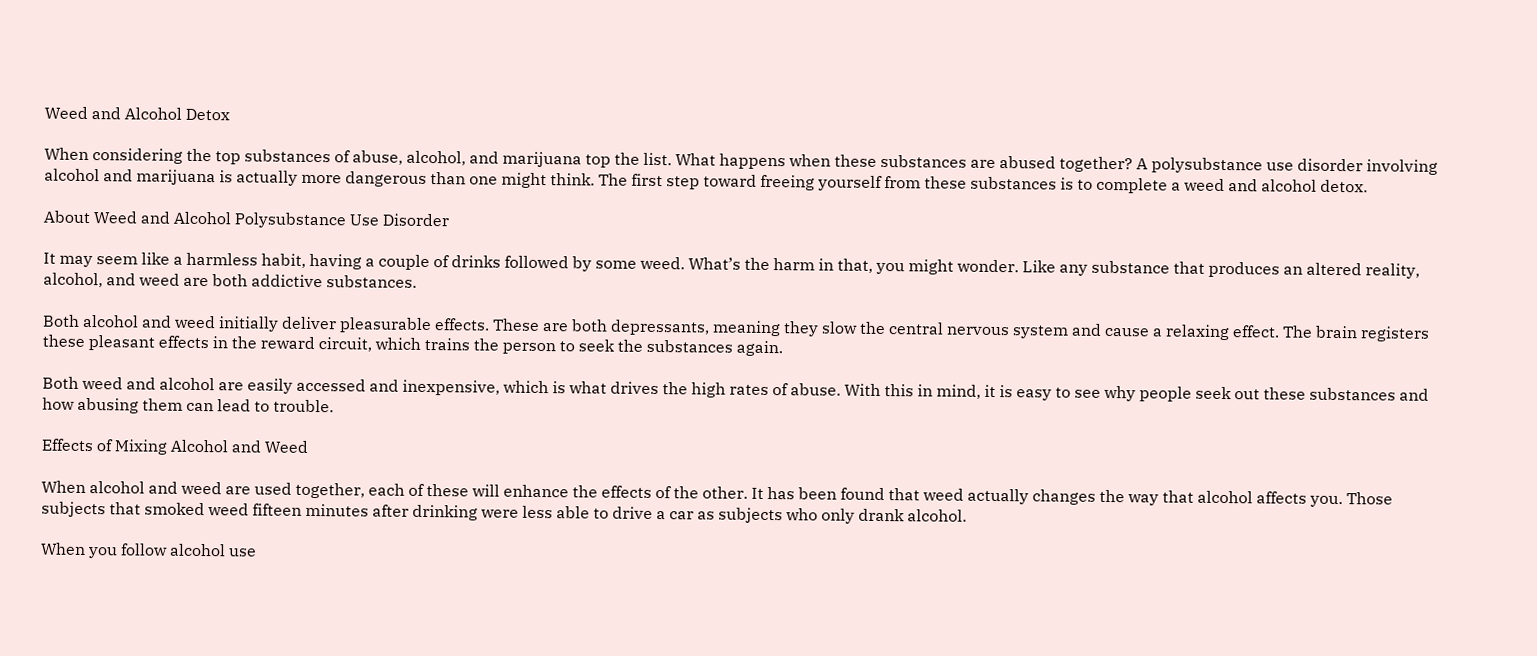Weed and Alcohol Detox

When considering the top substances of abuse, alcohol, and marijuana top the list. What happens when these substances are abused together? A polysubstance use disorder involving alcohol and marijuana is actually more dangerous than one might think. The first step toward freeing yourself from these substances is to complete a weed and alcohol detox.

About Weed and Alcohol Polysubstance Use Disorder

It may seem like a harmless habit, having a couple of drinks followed by some weed. What’s the harm in that, you might wonder. Like any substance that produces an altered reality, alcohol, and weed are both addictive substances.

Both alcohol and weed initially deliver pleasurable effects. These are both depressants, meaning they slow the central nervous system and cause a relaxing effect. The brain registers these pleasant effects in the reward circuit, which trains the person to seek the substances again.

Both weed and alcohol are easily accessed and inexpensive, which is what drives the high rates of abuse. With this in mind, it is easy to see why people seek out these substances and how abusing them can lead to trouble.

Effects of Mixing Alcohol and Weed

When alcohol and weed are used together, each of these will enhance the effects of the other. It has been found that weed actually changes the way that alcohol affects you. Those subjects that smoked weed fifteen minutes after drinking were less able to drive a car as subjects who only drank alcohol.

When you follow alcohol use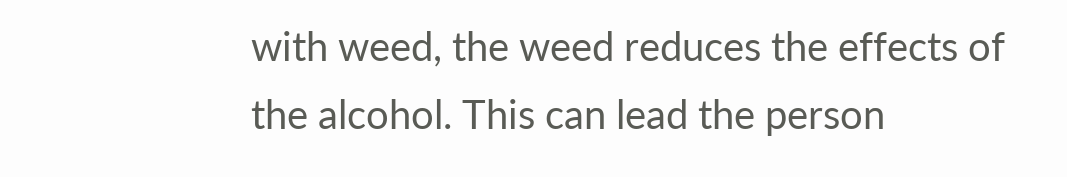with weed, the weed reduces the effects of the alcohol. This can lead the person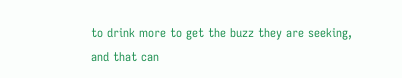to drink more to get the buzz they are seeking, and that can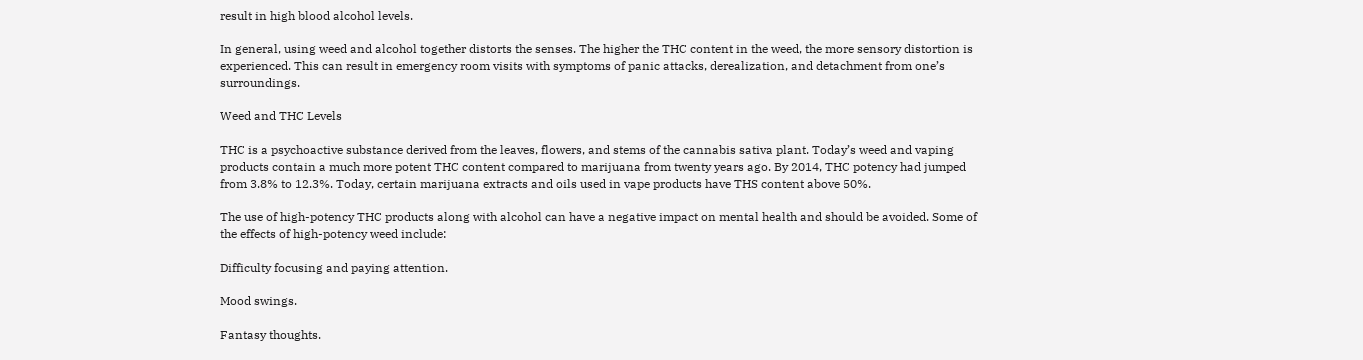result in high blood alcohol levels.

In general, using weed and alcohol together distorts the senses. The higher the THC content in the weed, the more sensory distortion is experienced. This can result in emergency room visits with symptoms of panic attacks, derealization, and detachment from one’s surroundings.

Weed and THC Levels

THC is a psychoactive substance derived from the leaves, flowers, and stems of the cannabis sativa plant. Today’s weed and vaping products contain a much more potent THC content compared to marijuana from twenty years ago. By 2014, THC potency had jumped from 3.8% to 12.3%. Today, certain marijuana extracts and oils used in vape products have THS content above 50%.

The use of high-potency THC products along with alcohol can have a negative impact on mental health and should be avoided. Some of the effects of high-potency weed include:

Difficulty focusing and paying attention.

Mood swings.

Fantasy thoughts.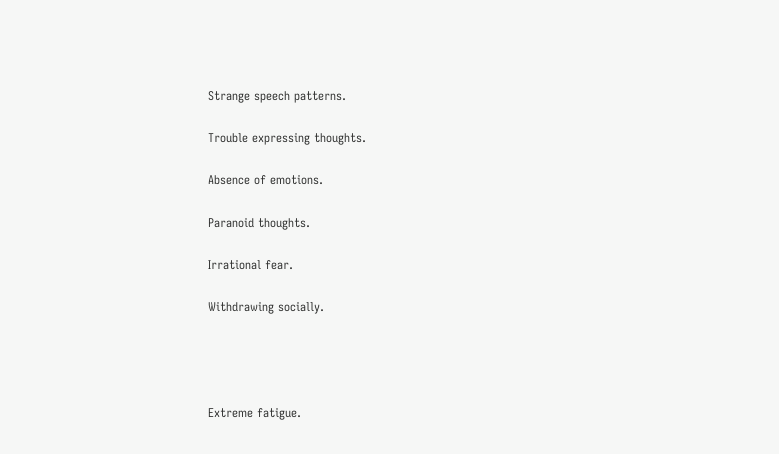Strange speech patterns.

Trouble expressing thoughts.

Absence of emotions.

Paranoid thoughts.

Irrational fear.

Withdrawing socially.




Extreme fatigue.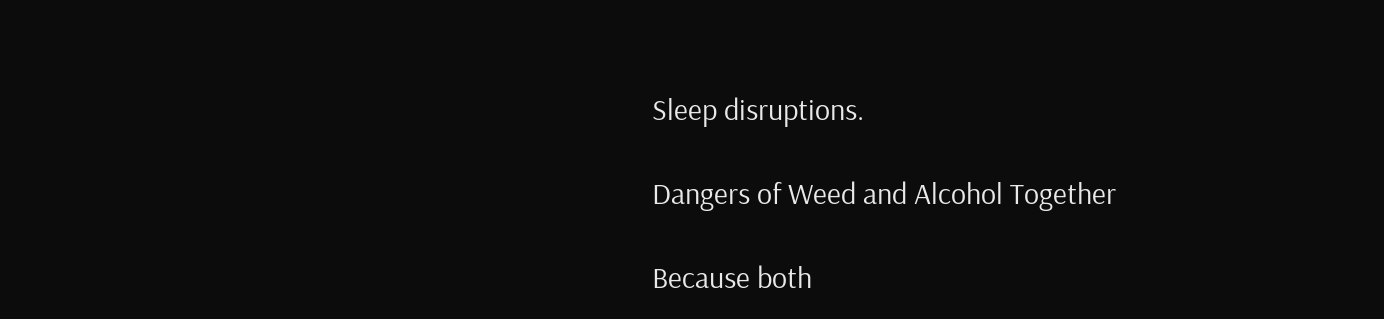Sleep disruptions.

Dangers of Weed and Alcohol Together

Because both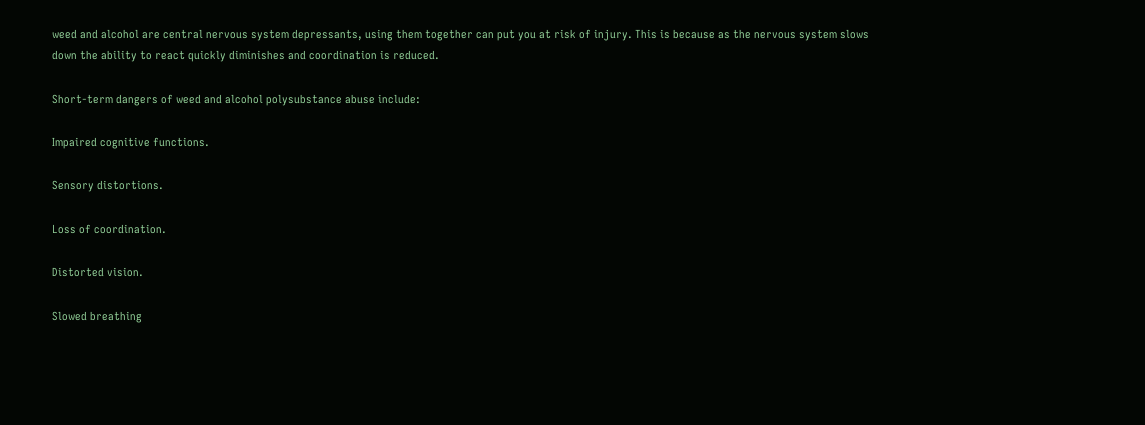weed and alcohol are central nervous system depressants, using them together can put you at risk of injury. This is because as the nervous system slows down the ability to react quickly diminishes and coordination is reduced.

Short-term dangers of weed and alcohol polysubstance abuse include:

Impaired cognitive functions.

Sensory distortions.

Loss of coordination.

Distorted vision.

Slowed breathing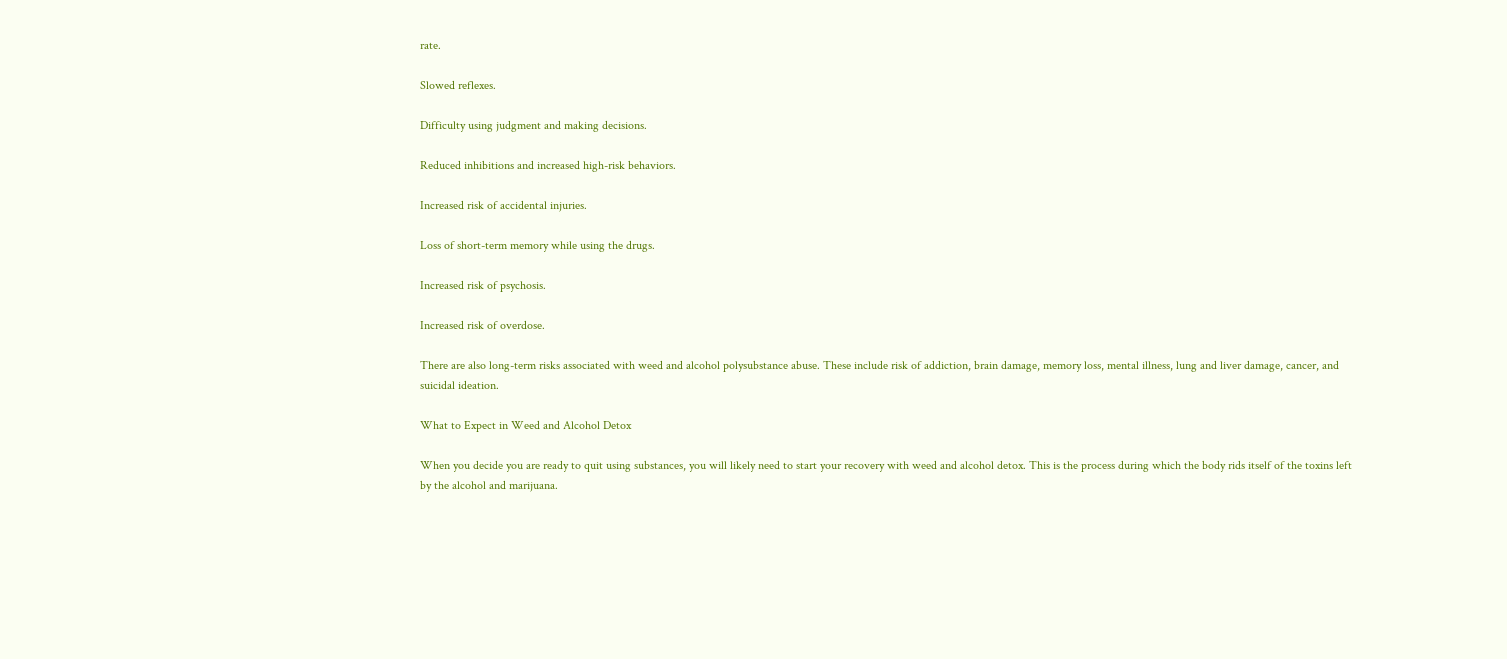rate.

Slowed reflexes.

Difficulty using judgment and making decisions.

Reduced inhibitions and increased high-risk behaviors.

Increased risk of accidental injuries.

Loss of short-term memory while using the drugs.

Increased risk of psychosis.

Increased risk of overdose.

There are also long-term risks associated with weed and alcohol polysubstance abuse. These include risk of addiction, brain damage, memory loss, mental illness, lung and liver damage, cancer, and suicidal ideation.

What to Expect in Weed and Alcohol Detox

When you decide you are ready to quit using substances, you will likely need to start your recovery with weed and alcohol detox. This is the process during which the body rids itself of the toxins left by the alcohol and marijuana.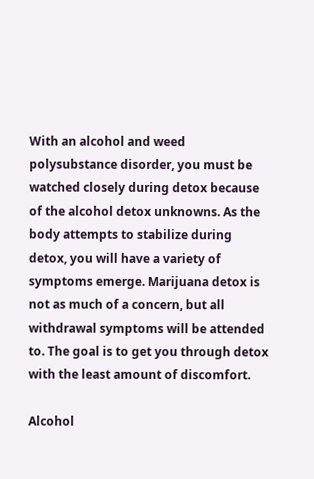With an alcohol and weed polysubstance disorder, you must be watched closely during detox because of the alcohol detox unknowns. As the body attempts to stabilize during detox, you will have a variety of symptoms emerge. Marijuana detox is not as much of a concern, but all withdrawal symptoms will be attended to. The goal is to get you through detox with the least amount of discomfort.

Alcohol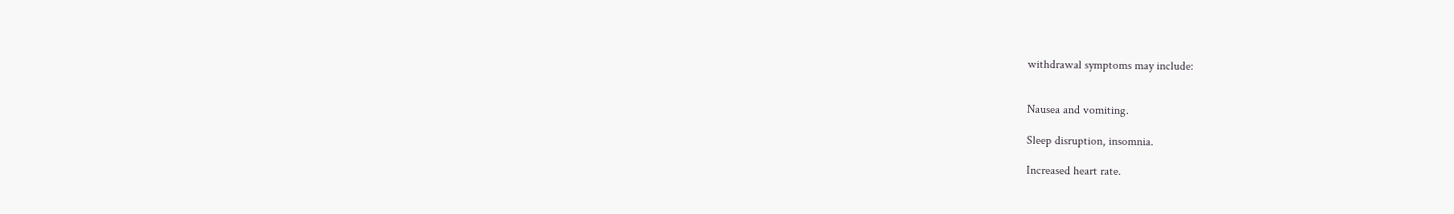withdrawal symptoms may include:


Nausea and vomiting.

Sleep disruption, insomnia.

Increased heart rate.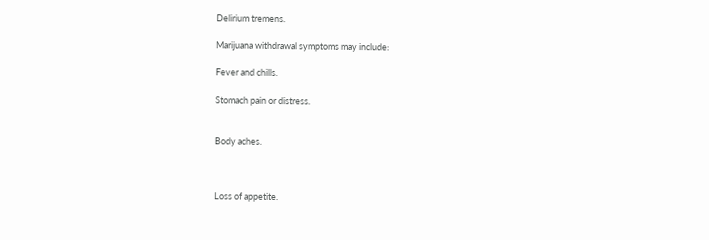Delirium tremens.

Marijuana withdrawal symptoms may include:

Fever and chills.

Stomach pain or distress.


Body aches.



Loss of appetite.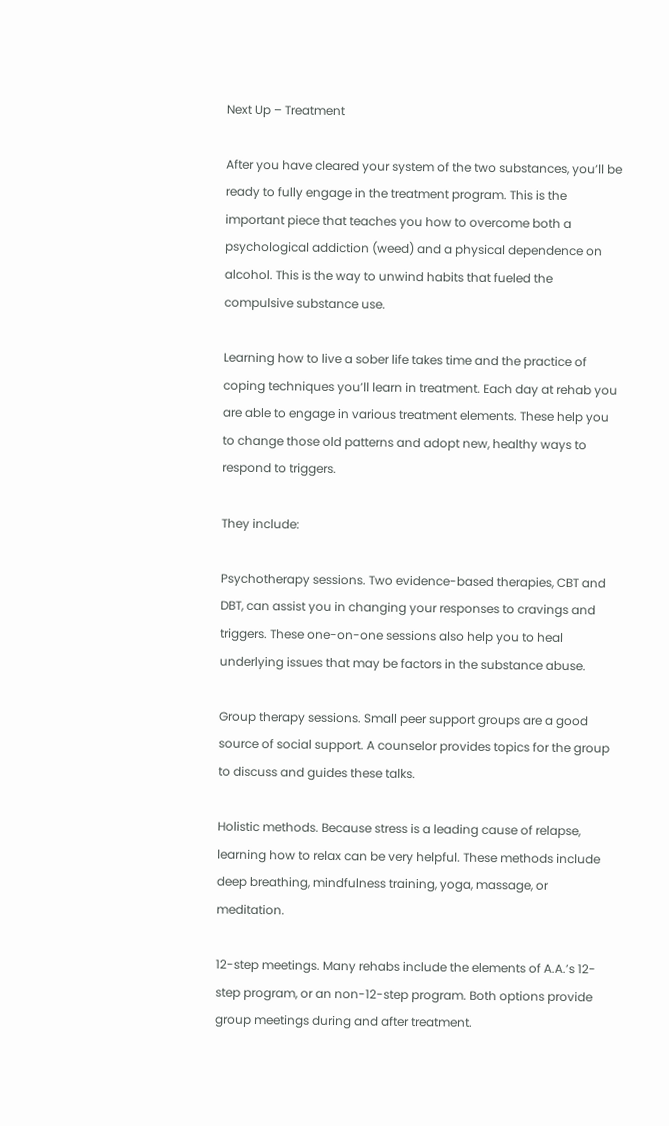Next Up – Treatment

After you have cleared your system of the two substances, you’ll be ready to fully engage in the treatment program. This is the important piece that teaches you how to overcome both a psychological addiction (weed) and a physical dependence on alcohol. This is the way to unwind habits that fueled the compulsive substance use.

Learning how to live a sober life takes time and the practice of coping techniques you’ll learn in treatment. Each day at rehab you are able to engage in various treatment elements. These help you to change those old patterns and adopt new, healthy ways to respond to triggers.

They include:

Psychotherapy sessions. Two evidence-based therapies, CBT and DBT, can assist you in changing your responses to cravings and triggers. These one-on-one sessions also help you to heal underlying issues that may be factors in the substance abuse.

Group therapy sessions. Small peer support groups are a good source of social support. A counselor provides topics for the group to discuss and guides these talks.

Holistic methods. Because stress is a leading cause of relapse, learning how to relax can be very helpful. These methods include deep breathing, mindfulness training, yoga, massage, or meditation.

12-step meetings. Many rehabs include the elements of A.A.’s 12-step program, or an non-12-step program. Both options provide group meetings during and after treatment.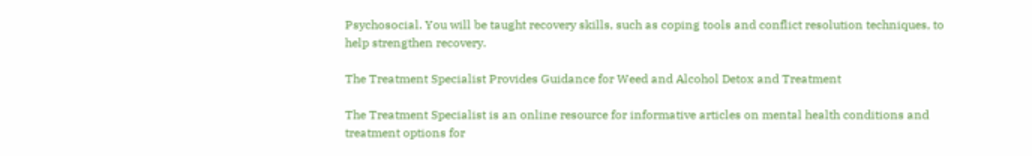Psychosocial. You will be taught recovery skills, such as coping tools and conflict resolution techniques, to help strengthen recovery.

The Treatment Specialist Provides Guidance for Weed and Alcohol Detox and Treatment

The Treatment Specialist is an online resource for informative articles on mental health conditions and treatment options for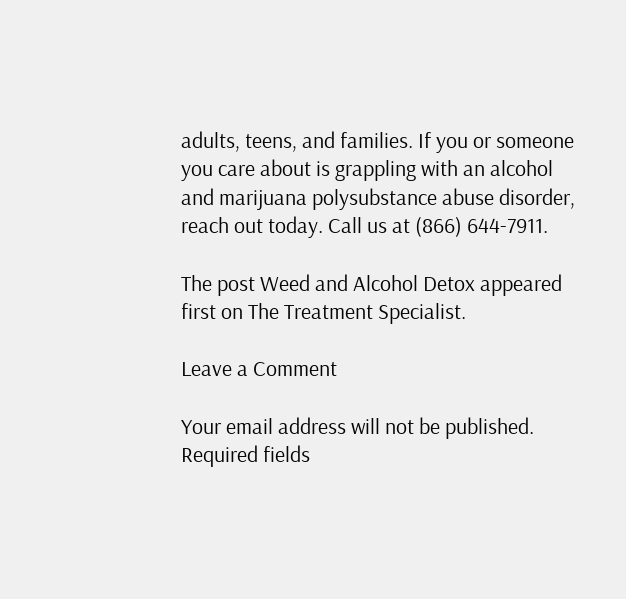adults, teens, and families. If you or someone you care about is grappling with an alcohol and marijuana polysubstance abuse disorder, reach out today. Call us at (866) 644-7911.

The post Weed and Alcohol Detox appeared first on The Treatment Specialist.

Leave a Comment

Your email address will not be published. Required fields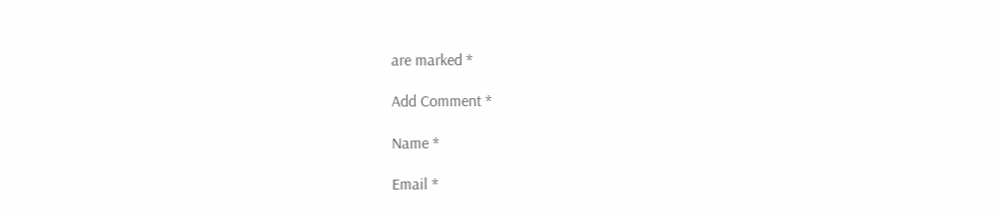are marked *

Add Comment *

Name *

Email *